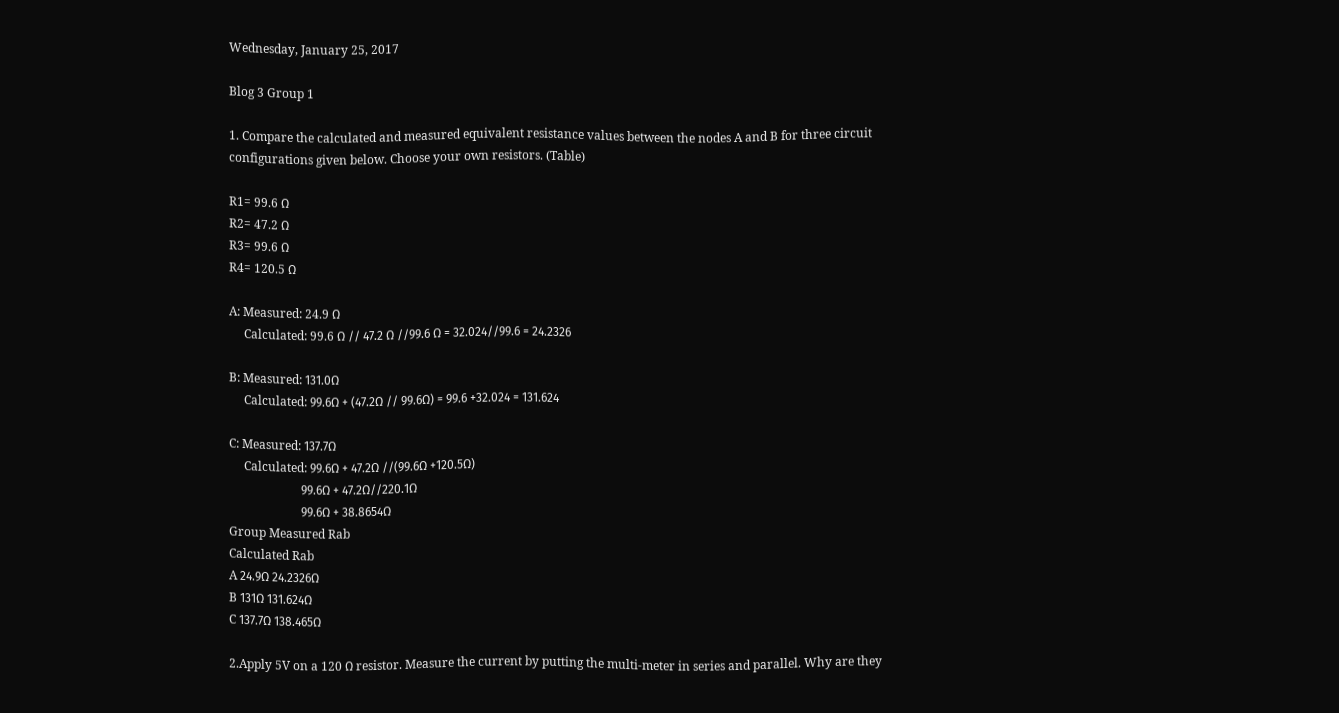Wednesday, January 25, 2017

Blog 3 Group 1

1. Compare the calculated and measured equivalent resistance values between the nodes A and B for three circuit configurations given below. Choose your own resistors. (Table)

R1= 99.6 Ω
R2= 47.2 Ω
R3= 99.6 Ω
R4= 120.5 Ω

A: Measured: 24.9 Ω
     Calculated: 99.6 Ω // 47.2 Ω //99.6 Ω = 32.024//99.6 = 24.2326

B: Measured: 131.0Ω
     Calculated: 99.6Ω + (47.2Ω // 99.6Ω) = 99.6 +32.024 = 131.624

C: Measured: 137.7Ω
     Calculated: 99.6Ω + 47.2Ω //(99.6Ω +120.5Ω)
                        99.6Ω + 47.2Ω//220.1Ω
                        99.6Ω + 38.8654Ω
Group Measured Rab
Calculated Rab
A 24.9Ω 24.2326Ω
B 131Ω 131.624Ω
C 137.7Ω 138.465Ω

2.Apply 5V on a 120 Ω resistor. Measure the current by putting the multi-meter in series and parallel. Why are they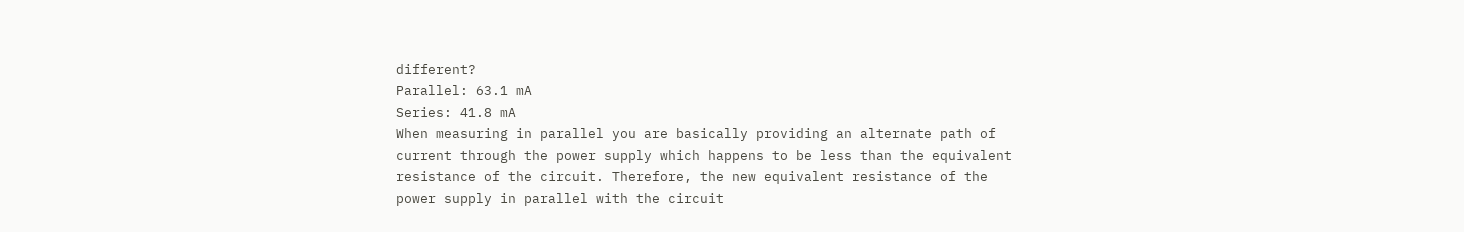different?
Parallel: 63.1 mA
Series: 41.8 mA
When measuring in parallel you are basically providing an alternate path of current through the power supply which happens to be less than the equivalent resistance of the circuit. Therefore, the new equivalent resistance of the power supply in parallel with the circuit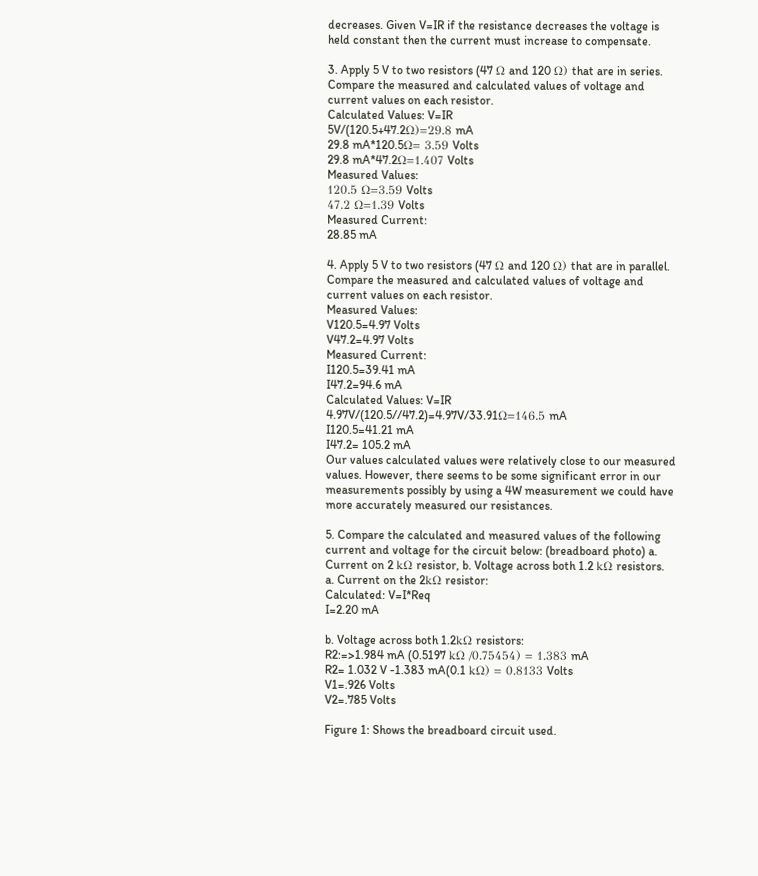decreases. Given V=IR if the resistance decreases the voltage is held constant then the current must increase to compensate.

3. Apply 5 V to two resistors (47 Ω and 120 Ω) that are in series. Compare the measured and calculated values of voltage and current values on each resistor.
Calculated Values: V=IR
5V/(120.5+47.2Ω)=29.8 mA
29.8 mA*120.5Ω= 3.59 Volts
29.8 mA*47.2Ω=1.407 Volts
Measured Values:
120.5 Ω=3.59 Volts
47.2 Ω=1.39 Volts
Measured Current:
28.85 mA

4. Apply 5 V to two resistors (47 Ω and 120 Ω) that are in parallel. Compare the measured and calculated values of voltage and current values on each resistor.
Measured Values:
V120.5=4.97 Volts
V47.2=4.97 Volts
Measured Current:
I120.5=39.41 mA
I47.2=94.6 mA
Calculated Values: V=IR
4.97V/(120.5//47.2)=4.97V/33.91Ω=146.5 mA
I120.5=41.21 mA
I47.2= 105.2 mA
Our values calculated values were relatively close to our measured values. However, there seems to be some significant error in our measurements possibly by using a 4W measurement we could have more accurately measured our resistances.

5. Compare the calculated and measured values of the following current and voltage for the circuit below: (breadboard photo) a. Current on 2 kΩ resistor, b. Voltage across both 1.2 kΩ resistors.
a. Current on the 2kΩ resistor:
Calculated: V=I*Req
I=2.20 mA

b. Voltage across both 1.2kΩ resistors:
R2:=>1.984 mA (0.5197 kΩ /0.75454) = 1.383 mA
R2= 1.032 V -1.383 mA(0.1 kΩ) = 0.8133 Volts
V1=.926 Volts
V2=.785 Volts

Figure 1: Shows the breadboard circuit used.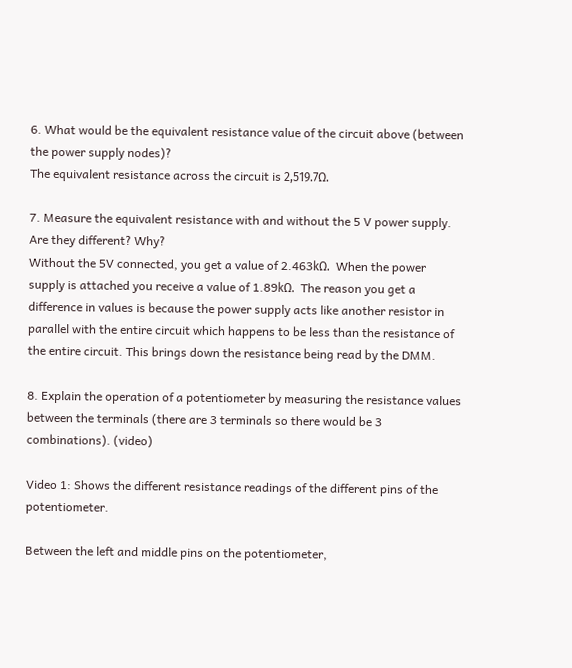6. What would be the equivalent resistance value of the circuit above (between the power supply nodes)?
The equivalent resistance across the circuit is 2,519.7Ω.

7. Measure the equivalent resistance with and without the 5 V power supply. Are they different? Why?
Without the 5V connected, you get a value of 2.463kΩ.  When the power supply is attached you receive a value of 1.89kΩ.  The reason you get a difference in values is because the power supply acts like another resistor in parallel with the entire circuit which happens to be less than the resistance of the entire circuit. This brings down the resistance being read by the DMM.

8. Explain the operation of a potentiometer by measuring the resistance values between the terminals (there are 3 terminals so there would be 3 combinations). (video)

Video 1: Shows the different resistance readings of the different pins of the potentiometer.

Between the left and middle pins on the potentiometer,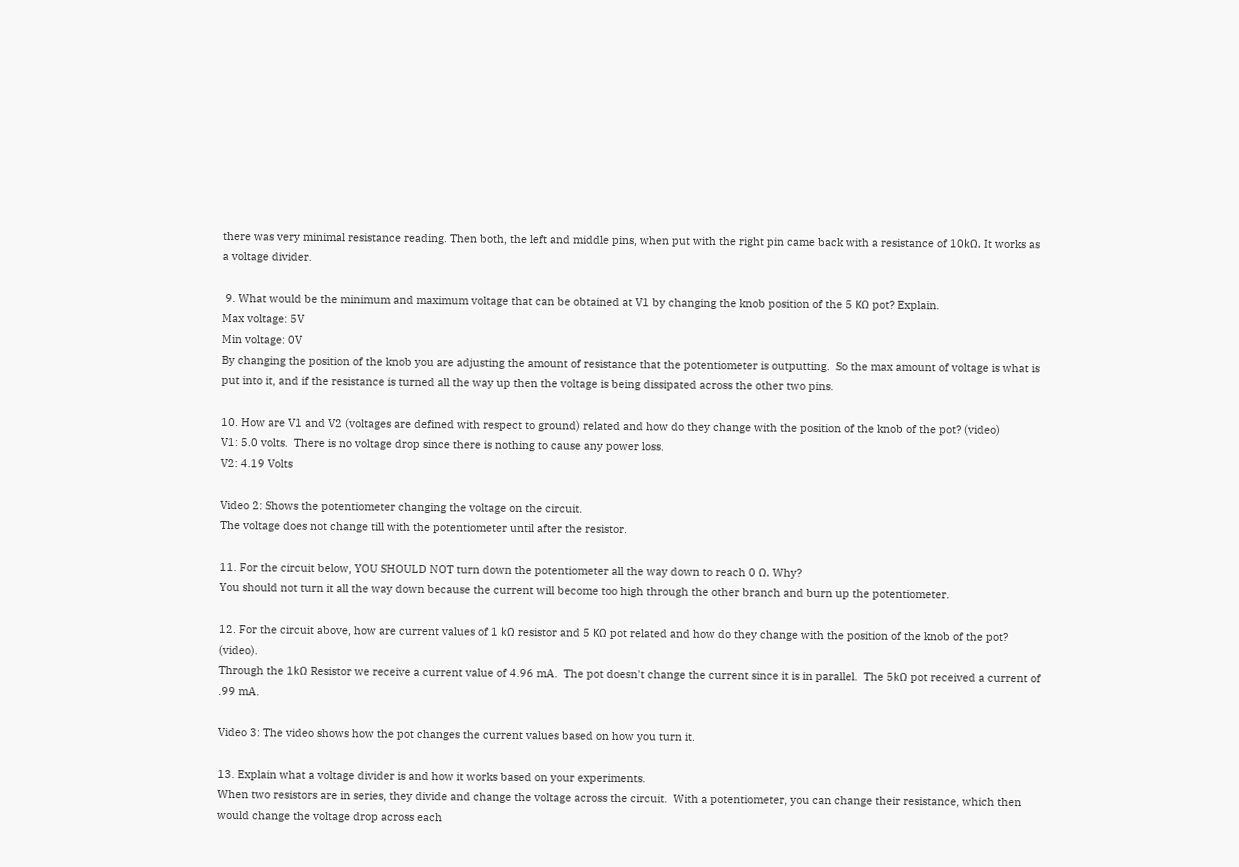there was very minimal resistance reading. Then both, the left and middle pins, when put with the right pin came back with a resistance of 10kΩ. It works as a voltage divider.

 9. What would be the minimum and maximum voltage that can be obtained at V1 by changing the knob position of the 5 KΩ pot? Explain.
Max voltage: 5V
Min voltage: 0V
By changing the position of the knob you are adjusting the amount of resistance that the potentiometer is outputting.  So the max amount of voltage is what is put into it, and if the resistance is turned all the way up then the voltage is being dissipated across the other two pins.

10. How are V1 and V2 (voltages are defined with respect to ground) related and how do they change with the position of the knob of the pot? (video)
V1: 5.0 volts.  There is no voltage drop since there is nothing to cause any power loss.
V2: 4.19 Volts

Video 2: Shows the potentiometer changing the voltage on the circuit.
The voltage does not change till with the potentiometer until after the resistor.

11. For the circuit below, YOU SHOULD NOT turn down the potentiometer all the way down to reach 0 Ω. Why?
You should not turn it all the way down because the current will become too high through the other branch and burn up the potentiometer.

12. For the circuit above, how are current values of 1 kΩ resistor and 5 KΩ pot related and how do they change with the position of the knob of the pot? (video).
Through the 1kΩ Resistor we receive a current value of 4.96 mA.  The pot doesn't change the current since it is in parallel.  The 5kΩ pot received a current of .99 mA.

Video 3: The video shows how the pot changes the current values based on how you turn it.

13. Explain what a voltage divider is and how it works based on your experiments.
When two resistors are in series, they divide and change the voltage across the circuit.  With a potentiometer, you can change their resistance, which then would change the voltage drop across each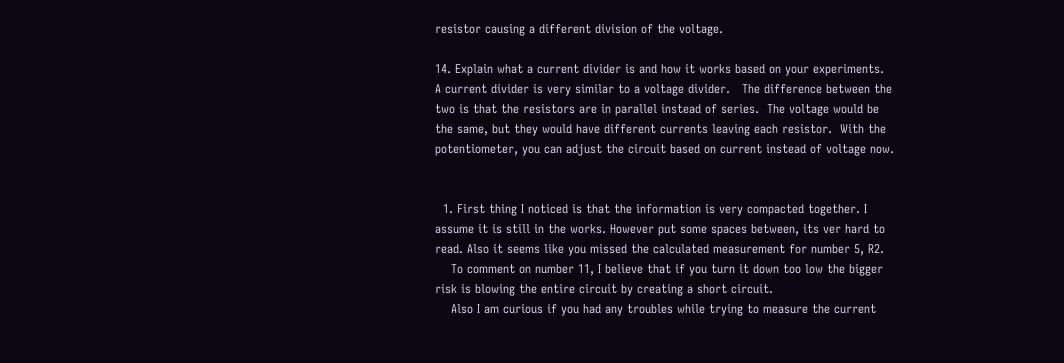resistor causing a different division of the voltage.

14. Explain what a current divider is and how it works based on your experiments.
A current divider is very similar to a voltage divider.   The difference between the two is that the resistors are in parallel instead of series.  The voltage would be the same, but they would have different currents leaving each resistor.  With the potentiometer, you can adjust the circuit based on current instead of voltage now.


  1. First thing I noticed is that the information is very compacted together. I assume it is still in the works. However put some spaces between, its ver hard to read. Also it seems like you missed the calculated measurement for number 5, R2.
    To comment on number 11, I believe that if you turn it down too low the bigger risk is blowing the entire circuit by creating a short circuit.
    Also I am curious if you had any troubles while trying to measure the current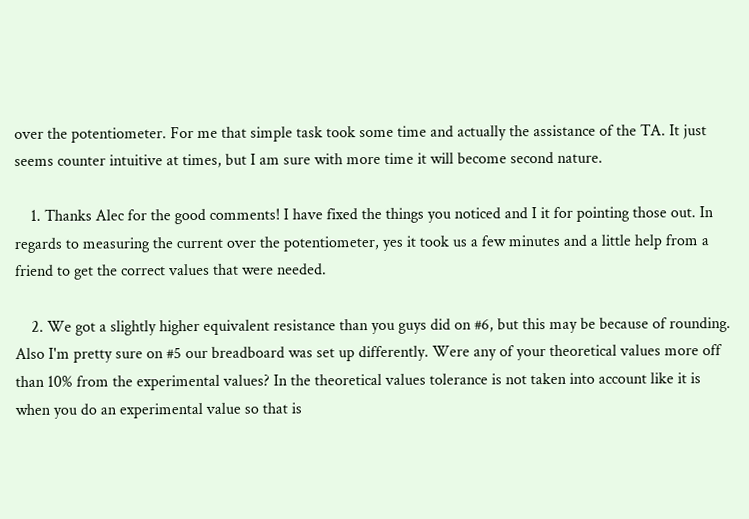over the potentiometer. For me that simple task took some time and actually the assistance of the TA. It just seems counter intuitive at times, but I am sure with more time it will become second nature.

    1. Thanks Alec for the good comments! I have fixed the things you noticed and I it for pointing those out. In regards to measuring the current over the potentiometer, yes it took us a few minutes and a little help from a friend to get the correct values that were needed.

    2. We got a slightly higher equivalent resistance than you guys did on #6, but this may be because of rounding. Also I'm pretty sure on #5 our breadboard was set up differently. Were any of your theoretical values more off than 10% from the experimental values? In the theoretical values tolerance is not taken into account like it is when you do an experimental value so that is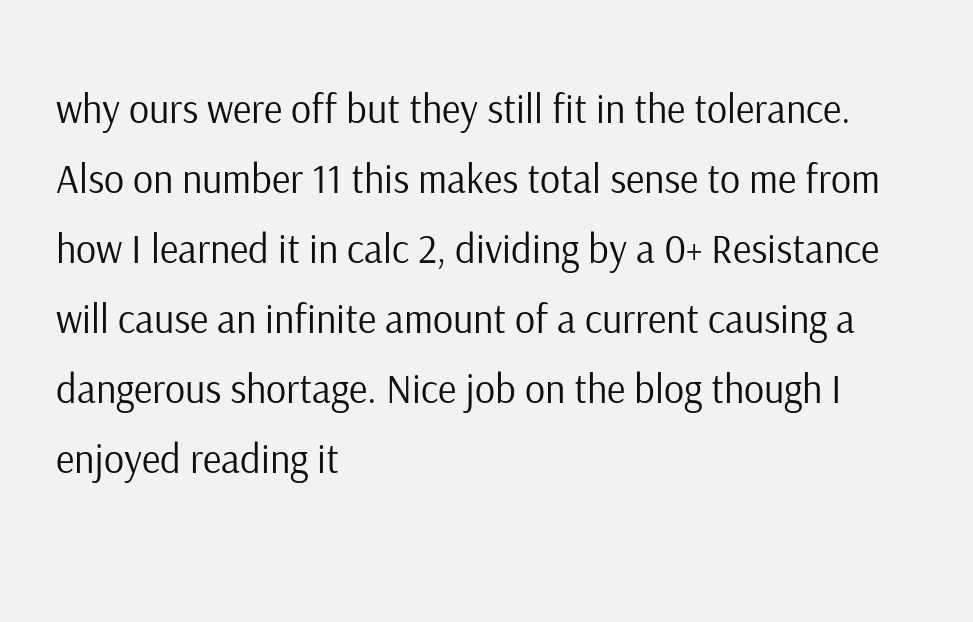why ours were off but they still fit in the tolerance. Also on number 11 this makes total sense to me from how I learned it in calc 2, dividing by a 0+ Resistance will cause an infinite amount of a current causing a dangerous shortage. Nice job on the blog though I enjoyed reading it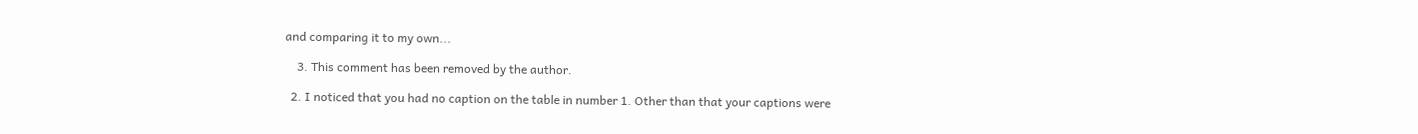and comparing it to my own...

    3. This comment has been removed by the author.

  2. I noticed that you had no caption on the table in number 1. Other than that your captions were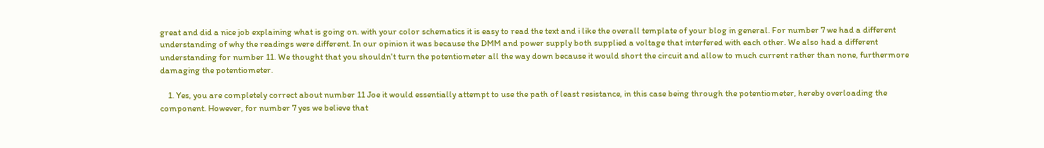great and did a nice job explaining what is going on. with your color schematics it is easy to read the text and i like the overall template of your blog in general. For number 7 we had a different understanding of why the readings were different. In our opinion it was because the DMM and power supply both supplied a voltage that interfered with each other. We also had a different understanding for number 11. We thought that you shouldn't turn the potentiometer all the way down because it would short the circuit and allow to much current rather than none, furthermore damaging the potentiometer.

    1. Yes, you are completely correct about number 11 Joe it would essentially attempt to use the path of least resistance, in this case being through the potentiometer, hereby overloading the component. However, for number 7 yes we believe that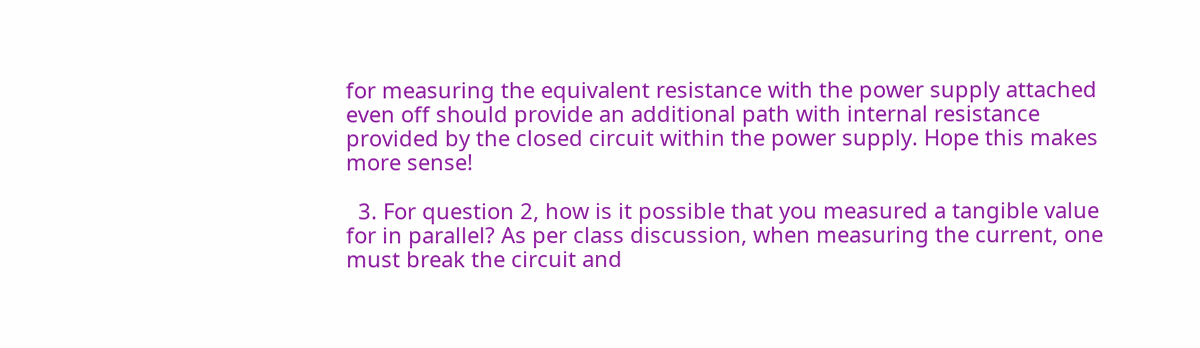for measuring the equivalent resistance with the power supply attached even off should provide an additional path with internal resistance provided by the closed circuit within the power supply. Hope this makes more sense!

  3. For question 2, how is it possible that you measured a tangible value for in parallel? As per class discussion, when measuring the current, one must break the circuit and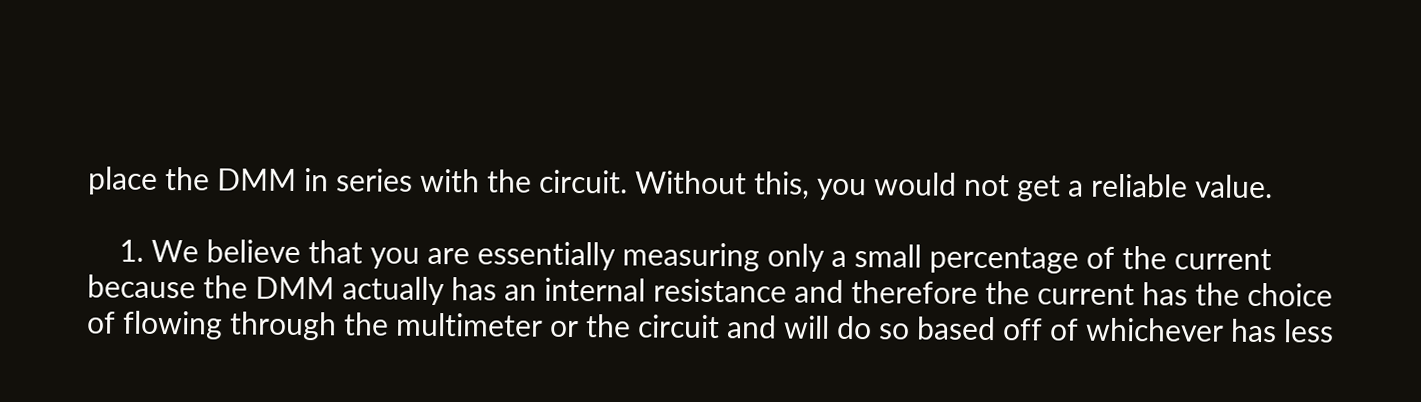place the DMM in series with the circuit. Without this, you would not get a reliable value.

    1. We believe that you are essentially measuring only a small percentage of the current because the DMM actually has an internal resistance and therefore the current has the choice of flowing through the multimeter or the circuit and will do so based off of whichever has less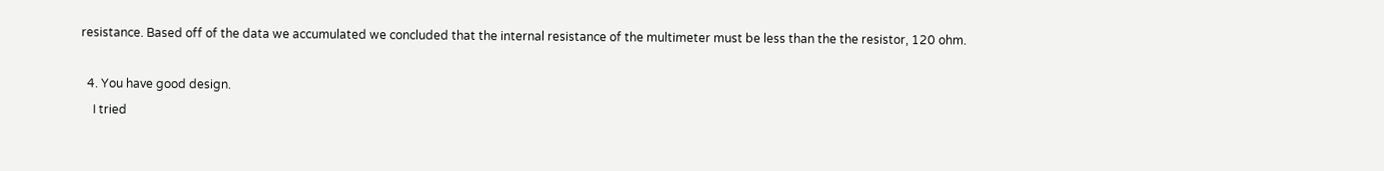resistance. Based off of the data we accumulated we concluded that the internal resistance of the multimeter must be less than the the resistor, 120 ohm.

  4. You have good design.
    I tried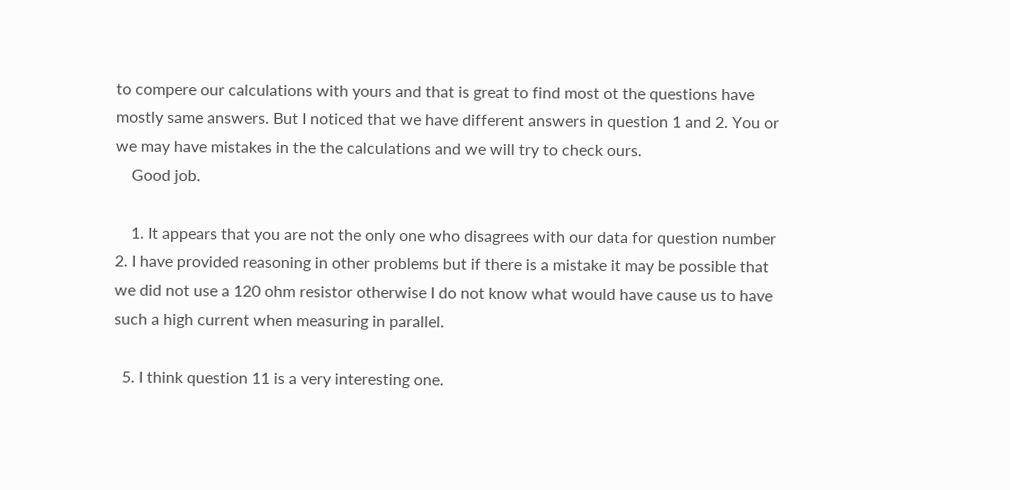to compere our calculations with yours and that is great to find most ot the questions have mostly same answers. But I noticed that we have different answers in question 1 and 2. You or we may have mistakes in the the calculations and we will try to check ours.
    Good job.

    1. It appears that you are not the only one who disagrees with our data for question number 2. I have provided reasoning in other problems but if there is a mistake it may be possible that we did not use a 120 ohm resistor otherwise I do not know what would have cause us to have such a high current when measuring in parallel.

  5. I think question 11 is a very interesting one.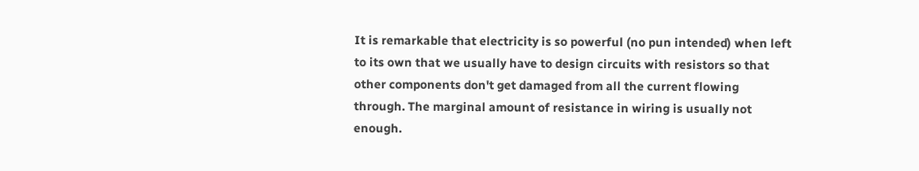It is remarkable that electricity is so powerful (no pun intended) when left to its own that we usually have to design circuits with resistors so that other components don't get damaged from all the current flowing through. The marginal amount of resistance in wiring is usually not enough.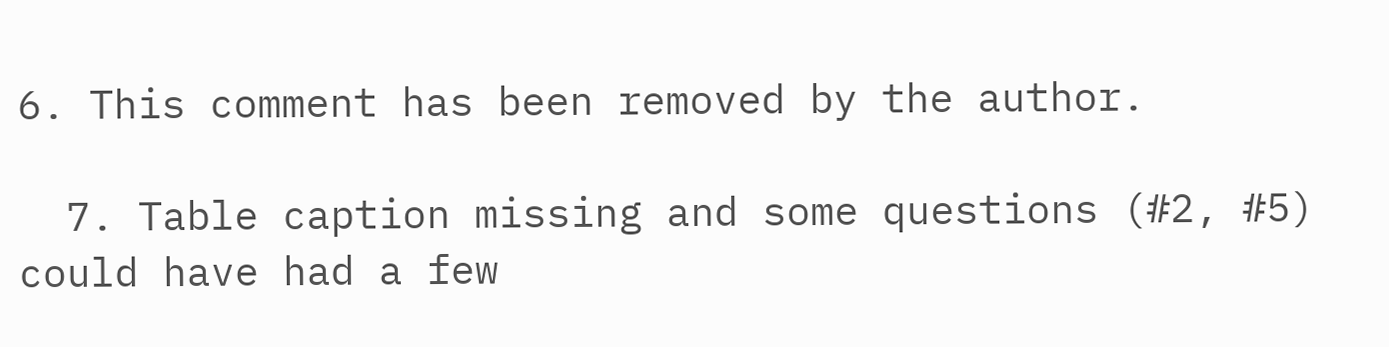6. This comment has been removed by the author.

  7. Table caption missing and some questions (#2, #5) could have had a few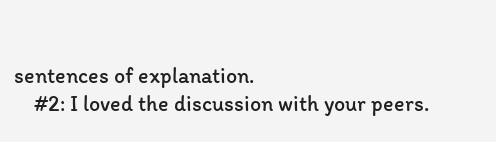sentences of explanation.
    #2: I loved the discussion with your peers.